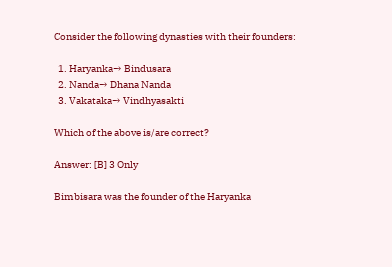Consider the following dynasties with their founders:

  1. Haryanka→ Bindusara
  2. Nanda→ Dhana Nanda
  3. Vakataka→ Vindhyasakti

Which of the above is/are correct?

Answer: [B] 3 Only

Bimbisara was the founder of the Haryanka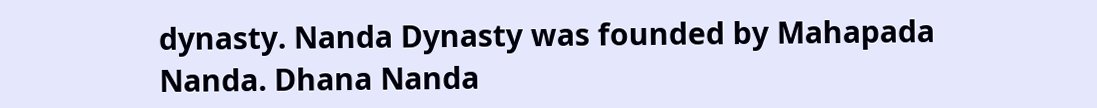dynasty. Nanda Dynasty was founded by Mahapada Nanda. Dhana Nanda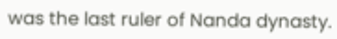was the last ruler of Nanda dynasty.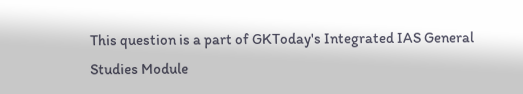This question is a part of GKToday's Integrated IAS General Studies Module